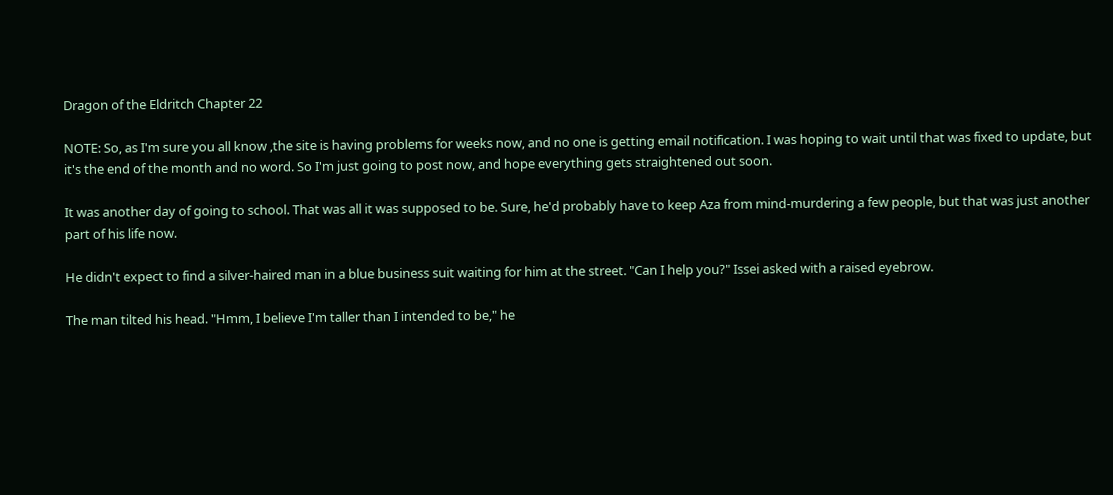Dragon of the Eldritch Chapter 22

NOTE: So, as I'm sure you all know ,the site is having problems for weeks now, and no one is getting email notification. I was hoping to wait until that was fixed to update, but it's the end of the month and no word. So I'm just going to post now, and hope everything gets straightened out soon.

It was another day of going to school. That was all it was supposed to be. Sure, he'd probably have to keep Aza from mind-murdering a few people, but that was just another part of his life now.

He didn't expect to find a silver-haired man in a blue business suit waiting for him at the street. "Can I help you?" Issei asked with a raised eyebrow.

The man tilted his head. "Hmm, I believe I'm taller than I intended to be," he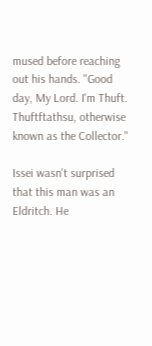mused before reaching out his hands. "Good day, My Lord. I'm Thuft. Thuftftathsu, otherwise known as the Collector."

Issei wasn't surprised that this man was an Eldritch. He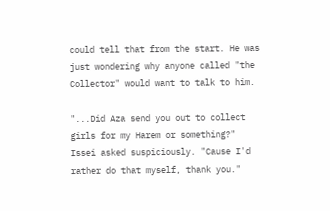could tell that from the start. He was just wondering why anyone called "the Collector" would want to talk to him.

"...Did Aza send you out to collect girls for my Harem or something?" Issei asked suspiciously. "Cause I'd rather do that myself, thank you."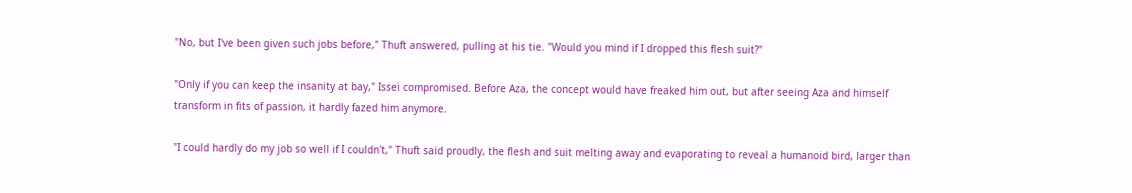"No, but I've been given such jobs before," Thuft answered, pulling at his tie. "Would you mind if I dropped this flesh suit?"

"Only if you can keep the insanity at bay," Issei compromised. Before Aza, the concept would have freaked him out, but after seeing Aza and himself transform in fits of passion, it hardly fazed him anymore.

"I could hardly do my job so well if I couldn't," Thuft said proudly, the flesh and suit melting away and evaporating to reveal a humanoid bird, larger than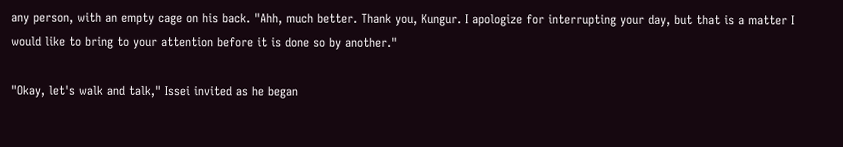any person, with an empty cage on his back. "Ahh, much better. Thank you, Kungur. I apologize for interrupting your day, but that is a matter I would like to bring to your attention before it is done so by another."

"Okay, let's walk and talk," Issei invited as he began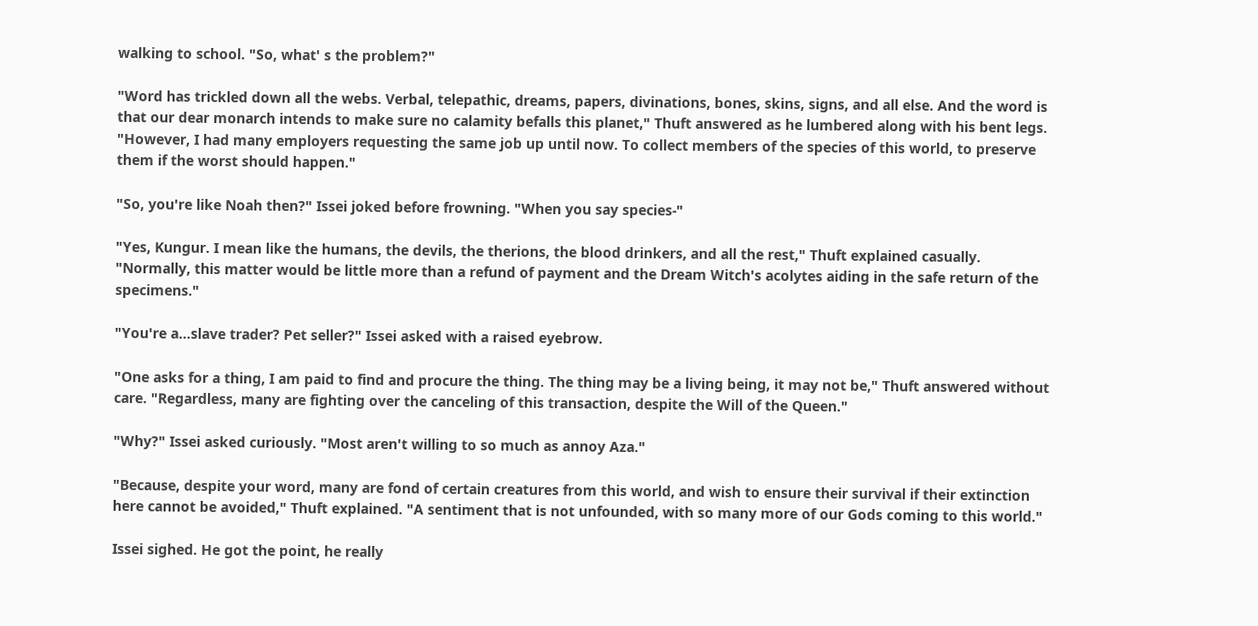walking to school. "So, what' s the problem?"

"Word has trickled down all the webs. Verbal, telepathic, dreams, papers, divinations, bones, skins, signs, and all else. And the word is that our dear monarch intends to make sure no calamity befalls this planet," Thuft answered as he lumbered along with his bent legs. "However, I had many employers requesting the same job up until now. To collect members of the species of this world, to preserve them if the worst should happen."

"So, you're like Noah then?" Issei joked before frowning. "When you say species-"

"Yes, Kungur. I mean like the humans, the devils, the therions, the blood drinkers, and all the rest," Thuft explained casually. "Normally, this matter would be little more than a refund of payment and the Dream Witch's acolytes aiding in the safe return of the specimens."

"You're a...slave trader? Pet seller?" Issei asked with a raised eyebrow.

"One asks for a thing, I am paid to find and procure the thing. The thing may be a living being, it may not be," Thuft answered without care. "Regardless, many are fighting over the canceling of this transaction, despite the Will of the Queen."

"Why?" Issei asked curiously. "Most aren't willing to so much as annoy Aza."

"Because, despite your word, many are fond of certain creatures from this world, and wish to ensure their survival if their extinction here cannot be avoided," Thuft explained. "A sentiment that is not unfounded, with so many more of our Gods coming to this world."

Issei sighed. He got the point, he really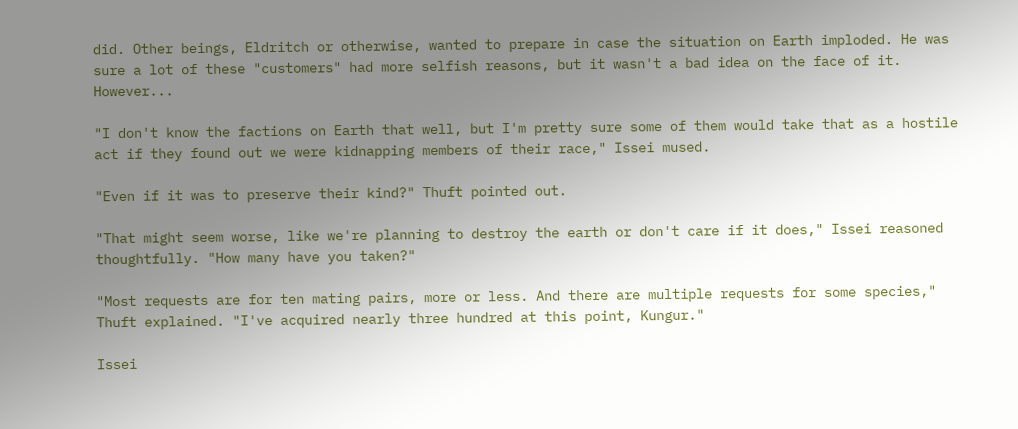did. Other beings, Eldritch or otherwise, wanted to prepare in case the situation on Earth imploded. He was sure a lot of these "customers" had more selfish reasons, but it wasn't a bad idea on the face of it. However...

"I don't know the factions on Earth that well, but I'm pretty sure some of them would take that as a hostile act if they found out we were kidnapping members of their race," Issei mused.

"Even if it was to preserve their kind?" Thuft pointed out.

"That might seem worse, like we're planning to destroy the earth or don't care if it does," Issei reasoned thoughtfully. "How many have you taken?"

"Most requests are for ten mating pairs, more or less. And there are multiple requests for some species," Thuft explained. "I've acquired nearly three hundred at this point, Kungur."

Issei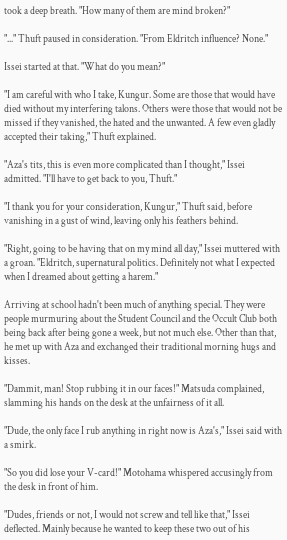took a deep breath. "How many of them are mind broken?"

"..." Thuft paused in consideration. "From Eldritch influence? None."

Issei started at that. "What do you mean?"

"I am careful with who I take, Kungur. Some are those that would have died without my interfering talons. Others were those that would not be missed if they vanished, the hated and the unwanted. A few even gladly accepted their taking," Thuft explained.

"Aza's tits, this is even more complicated than I thought," Issei admitted. "I'll have to get back to you, Thuft."

"I thank you for your consideration, Kungur," Thuft said, before vanishing in a gust of wind, leaving only his feathers behind.

"Right, going to be having that on my mind all day," Issei muttered with a groan. "Eldritch, supernatural politics. Definitely not what I expected when I dreamed about getting a harem."

Arriving at school hadn't been much of anything special. They were people murmuring about the Student Council and the Occult Club both being back after being gone a week, but not much else. Other than that, he met up with Aza and exchanged their traditional morning hugs and kisses.

"Dammit, man! Stop rubbing it in our faces!" Matsuda complained, slamming his hands on the desk at the unfairness of it all.

"Dude, the only face I rub anything in right now is Aza's," Issei said with a smirk.

"So you did lose your V-card!" Motohama whispered accusingly from the desk in front of him.

"Dudes, friends or not, I would not screw and tell like that," Issei deflected. Mainly because he wanted to keep these two out of his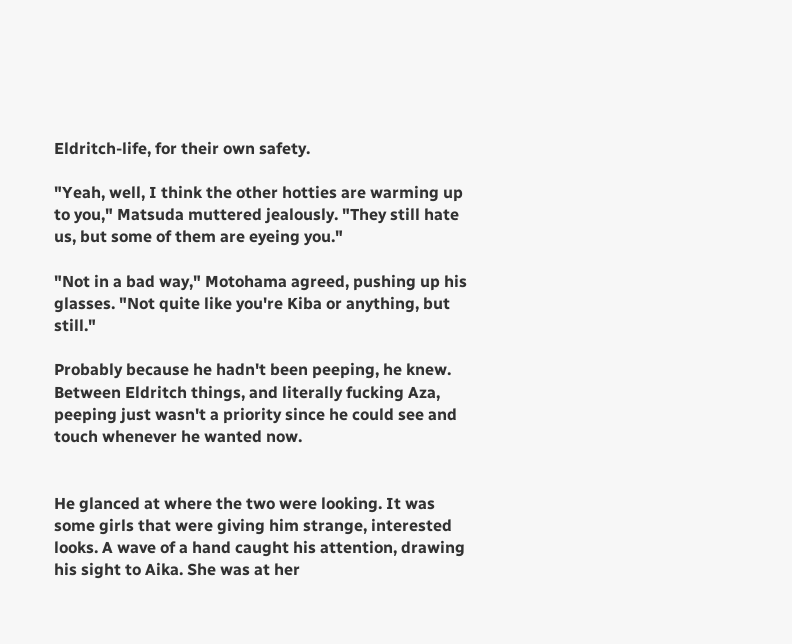Eldritch-life, for their own safety.

"Yeah, well, I think the other hotties are warming up to you," Matsuda muttered jealously. "They still hate us, but some of them are eyeing you."

"Not in a bad way," Motohama agreed, pushing up his glasses. "Not quite like you're Kiba or anything, but still."

Probably because he hadn't been peeping, he knew. Between Eldritch things, and literally fucking Aza, peeping just wasn't a priority since he could see and touch whenever he wanted now.


He glanced at where the two were looking. It was some girls that were giving him strange, interested looks. A wave of a hand caught his attention, drawing his sight to Aika. She was at her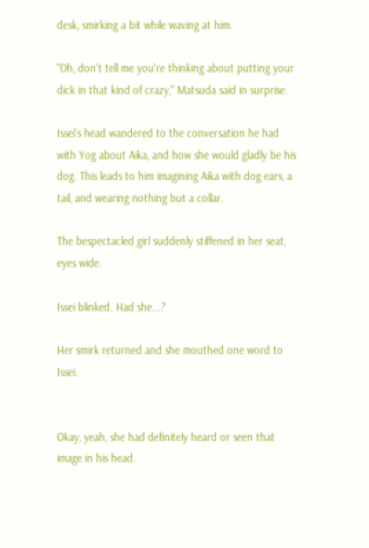desk, smirking a bit while waving at him.

"Oh, don't tell me you're thinking about putting your dick in that kind of crazy," Matsuda said in surprise.

Issei's head wandered to the conversation he had with Yog about Aika, and how she would gladly be his dog. This leads to him imagining Aika with dog ears, a tail, and wearing nothing but a collar.

The bespectacled girl suddenly stiffened in her seat, eyes wide.

Issei blinked. Had she...?

Her smirk returned and she mouthed one word to Issei.


Okay, yeah, she had definitely heard or seen that image in his head.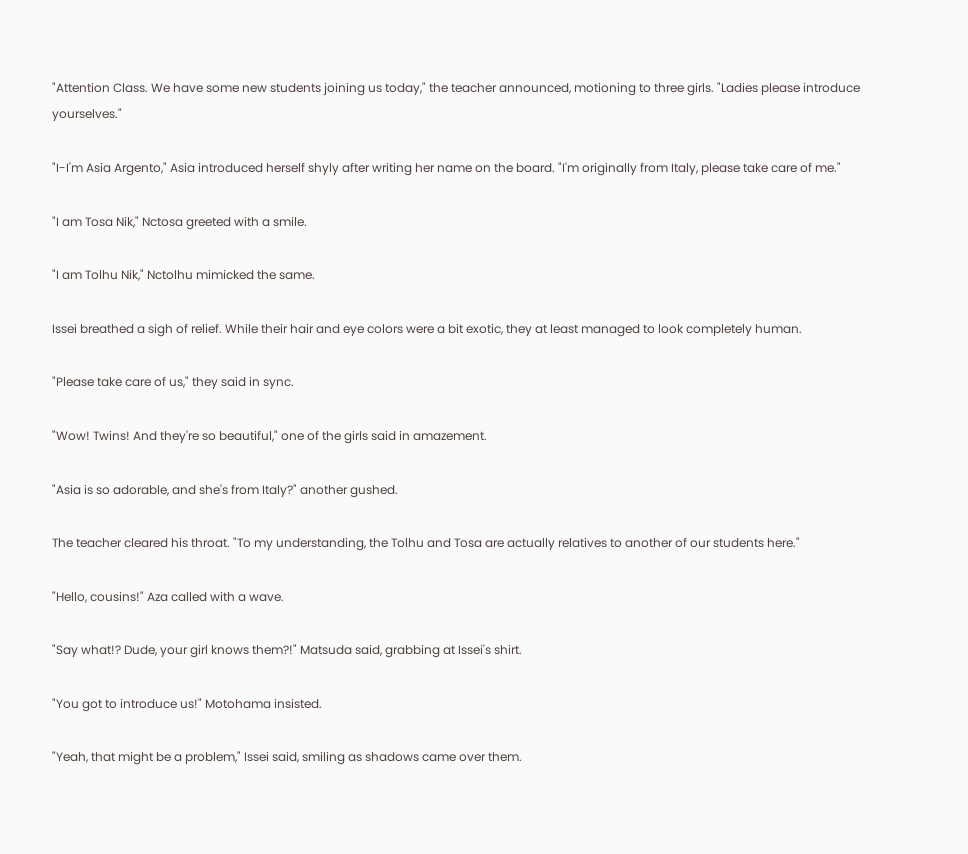"Attention Class. We have some new students joining us today," the teacher announced, motioning to three girls. "Ladies please introduce yourselves."

"I-I'm Asia Argento," Asia introduced herself shyly after writing her name on the board. "I'm originally from Italy, please take care of me."

"I am Tosa Nik," Nctosa greeted with a smile.

"I am Tolhu Nik," Nctolhu mimicked the same.

Issei breathed a sigh of relief. While their hair and eye colors were a bit exotic, they at least managed to look completely human.

"Please take care of us," they said in sync.

"Wow! Twins! And they're so beautiful," one of the girls said in amazement.

"Asia is so adorable, and she's from Italy?" another gushed.

The teacher cleared his throat. "To my understanding, the Tolhu and Tosa are actually relatives to another of our students here."

"Hello, cousins!" Aza called with a wave.

"Say what!? Dude, your girl knows them?!" Matsuda said, grabbing at Issei's shirt.

"You got to introduce us!" Motohama insisted.

"Yeah, that might be a problem," Issei said, smiling as shadows came over them.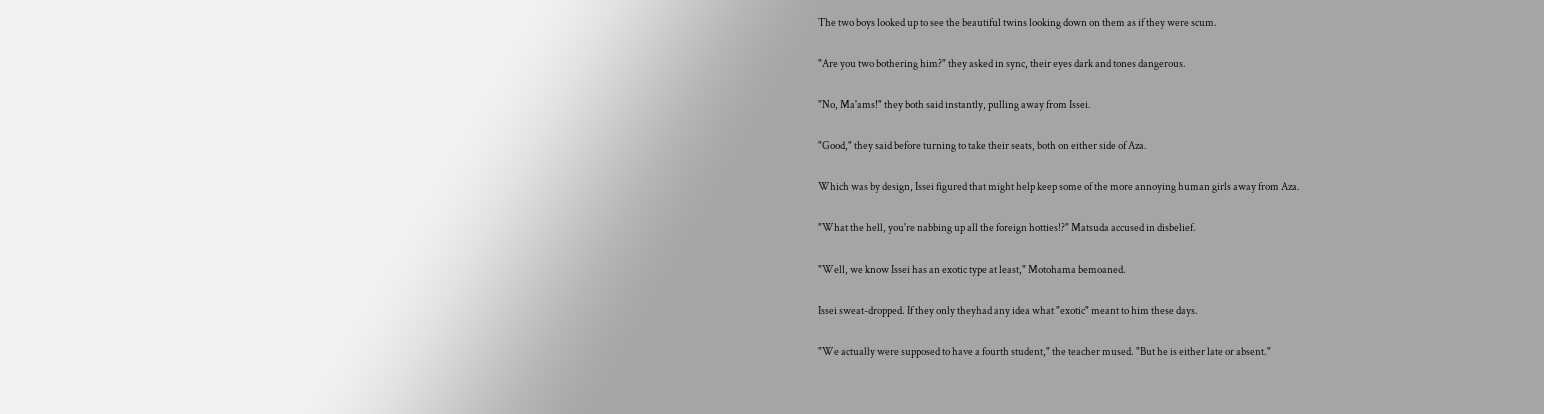The two boys looked up to see the beautiful twins looking down on them as if they were scum.

"Are you two bothering him?" they asked in sync, their eyes dark and tones dangerous.

"No, Ma'ams!" they both said instantly, pulling away from Issei.

"Good," they said before turning to take their seats, both on either side of Aza.

Which was by design, Issei figured that might help keep some of the more annoying human girls away from Aza.

"What the hell, you're nabbing up all the foreign hotties!?" Matsuda accused in disbelief.

"Well, we know Issei has an exotic type at least," Motohama bemoaned.

Issei sweat-dropped. If they only theyhad any idea what "exotic" meant to him these days.

"We actually were supposed to have a fourth student," the teacher mused. "But he is either late or absent."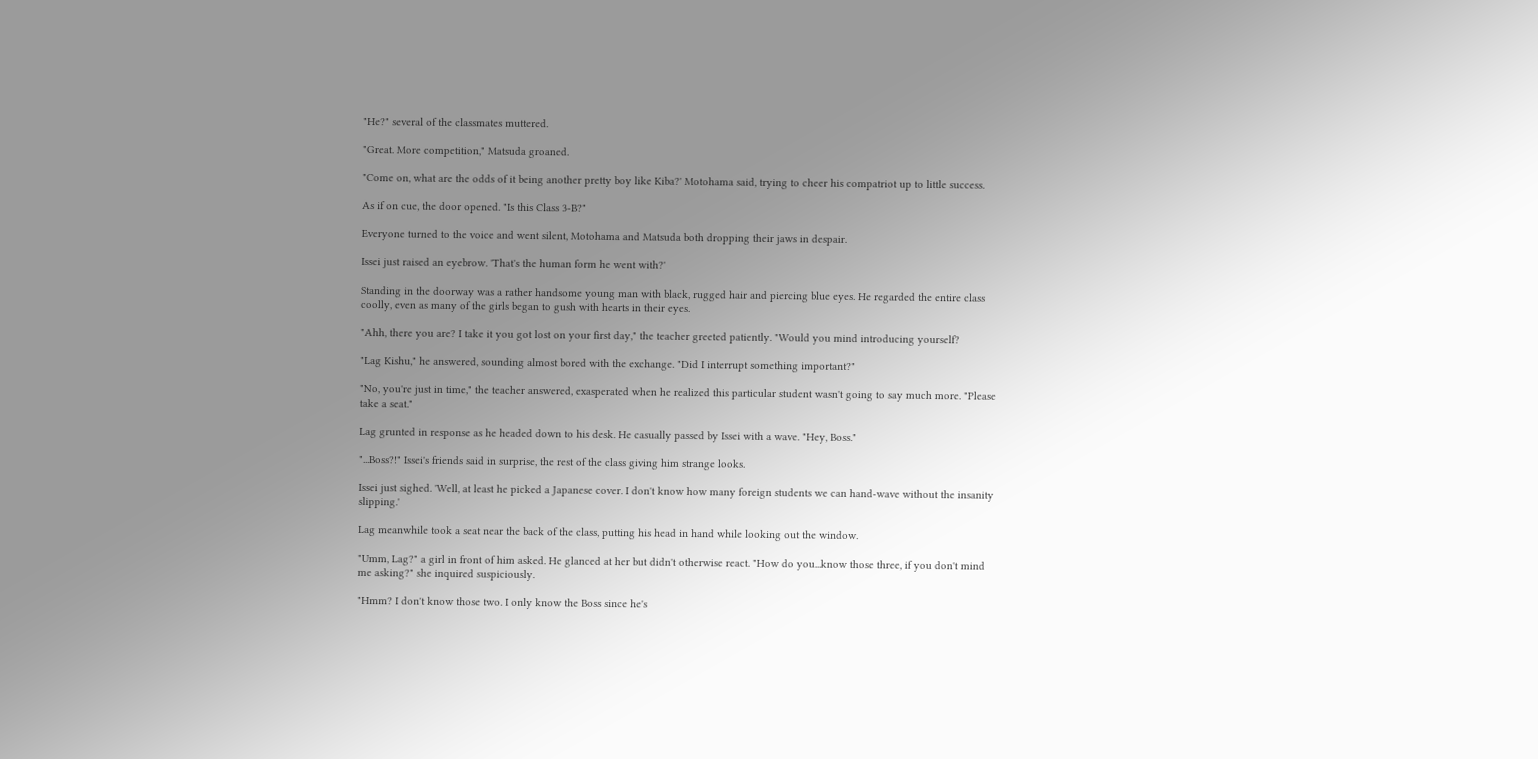"He?" several of the classmates muttered.

"Great. More competition," Matsuda groaned.

"Come on, what are the odds of it being another pretty boy like Kiba?' Motohama said, trying to cheer his compatriot up to little success.

As if on cue, the door opened. "Is this Class 3-B?"

Everyone turned to the voice and went silent, Motohama and Matsuda both dropping their jaws in despair.

Issei just raised an eyebrow. 'That's the human form he went with?'

Standing in the doorway was a rather handsome young man with black, rugged hair and piercing blue eyes. He regarded the entire class coolly, even as many of the girls began to gush with hearts in their eyes.

"Ahh, there you are? I take it you got lost on your first day," the teacher greeted patiently. "Would you mind introducing yourself?

"Lag Kishu," he answered, sounding almost bored with the exchange. "Did I interrupt something important?"

"No, you're just in time," the teacher answered, exasperated when he realized this particular student wasn't going to say much more. "Please take a seat."

Lag grunted in response as he headed down to his desk. He casually passed by Issei with a wave. "Hey, Boss."

"...Boss?!" Issei's friends said in surprise, the rest of the class giving him strange looks.

Issei just sighed. 'Well, at least he picked a Japanese cover. I don't know how many foreign students we can hand-wave without the insanity slipping.'

Lag meanwhile took a seat near the back of the class, putting his head in hand while looking out the window.

"Umm, Lag?" a girl in front of him asked. He glanced at her but didn't otherwise react. "How do you...know those three, if you don't mind me asking?" she inquired suspiciously.

"Hmm? I don't know those two. I only know the Boss since he's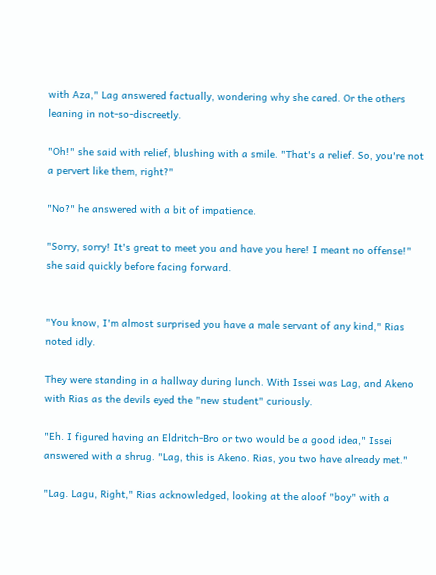with Aza," Lag answered factually, wondering why she cared. Or the others leaning in not-so-discreetly.

"Oh!" she said with relief, blushing with a smile. "That's a relief. So, you're not a pervert like them, right?"

"No?" he answered with a bit of impatience.

"Sorry, sorry! It's great to meet you and have you here! I meant no offense!" she said quickly before facing forward.


"You know, I'm almost surprised you have a male servant of any kind," Rias noted idly.

They were standing in a hallway during lunch. With Issei was Lag, and Akeno with Rias as the devils eyed the "new student" curiously.

"Eh. I figured having an Eldritch-Bro or two would be a good idea," Issei answered with a shrug. "Lag, this is Akeno. Rias, you two have already met."

"Lag. Lagu, Right," Rias acknowledged, looking at the aloof "boy" with a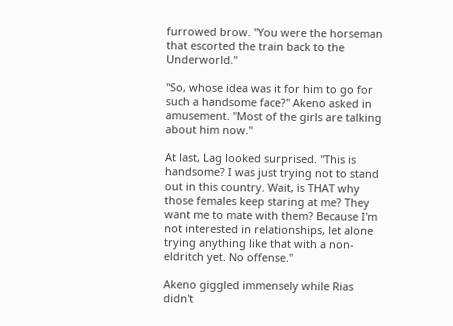furrowed brow. "You were the horseman that escorted the train back to the Underworld."

"So, whose idea was it for him to go for such a handsome face?" Akeno asked in amusement. "Most of the girls are talking about him now."

At last, Lag looked surprised. "This is handsome? I was just trying not to stand out in this country. Wait, is THAT why those females keep staring at me? They want me to mate with them? Because I'm not interested in relationships, let alone trying anything like that with a non-eldritch yet. No offense."

Akeno giggled immensely while Rias didn't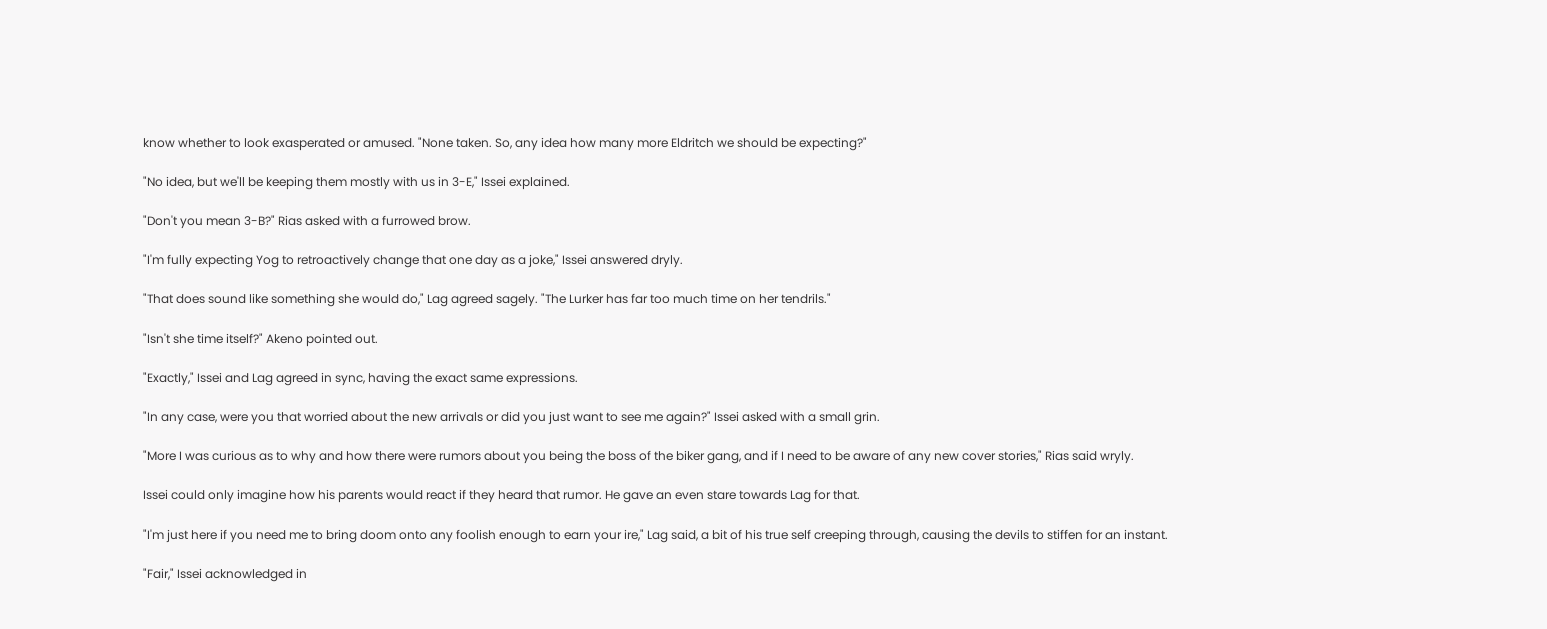know whether to look exasperated or amused. "None taken. So, any idea how many more Eldritch we should be expecting?"

"No idea, but we'll be keeping them mostly with us in 3-E," Issei explained.

"Don't you mean 3-B?" Rias asked with a furrowed brow.

"I'm fully expecting Yog to retroactively change that one day as a joke," Issei answered dryly.

"That does sound like something she would do," Lag agreed sagely. "The Lurker has far too much time on her tendrils."

"Isn't she time itself?" Akeno pointed out.

"Exactly," Issei and Lag agreed in sync, having the exact same expressions.

"In any case, were you that worried about the new arrivals or did you just want to see me again?" Issei asked with a small grin.

"More I was curious as to why and how there were rumors about you being the boss of the biker gang, and if I need to be aware of any new cover stories," Rias said wryly.

Issei could only imagine how his parents would react if they heard that rumor. He gave an even stare towards Lag for that.

"I'm just here if you need me to bring doom onto any foolish enough to earn your ire," Lag said, a bit of his true self creeping through, causing the devils to stiffen for an instant.

"Fair," Issei acknowledged in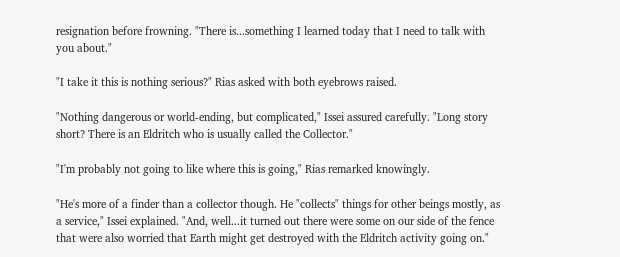resignation before frowning. "There is...something I learned today that I need to talk with you about."

"I take it this is nothing serious?" Rias asked with both eyebrows raised.

"Nothing dangerous or world-ending, but complicated," Issei assured carefully. "Long story short? There is an Eldritch who is usually called the Collector."

"I'm probably not going to like where this is going," Rias remarked knowingly.

"He's more of a finder than a collector though. He "collects" things for other beings mostly, as a service," Issei explained. "And, well...it turned out there were some on our side of the fence that were also worried that Earth might get destroyed with the Eldritch activity going on."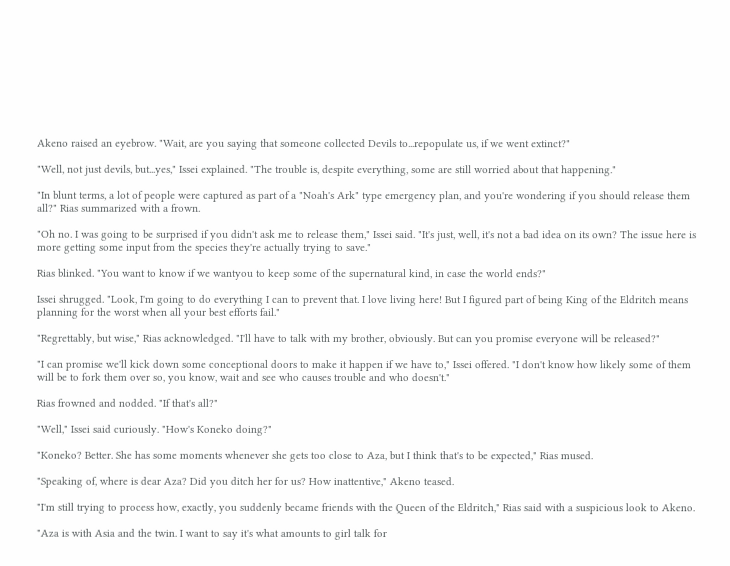Akeno raised an eyebrow. "Wait, are you saying that someone collected Devils to...repopulate us, if we went extinct?"

"Well, not just devils, but...yes," Issei explained. "The trouble is, despite everything, some are still worried about that happening."

"In blunt terms, a lot of people were captured as part of a "Noah's Ark" type emergency plan, and you're wondering if you should release them all?" Rias summarized with a frown.

"Oh no. I was going to be surprised if you didn't ask me to release them," Issei said. "It's just, well, it's not a bad idea on its own? The issue here is more getting some input from the species they're actually trying to save."

Rias blinked. "You want to know if we wantyou to keep some of the supernatural kind, in case the world ends?"

Issei shrugged. "Look, I'm going to do everything I can to prevent that. I love living here! But I figured part of being King of the Eldritch means planning for the worst when all your best efforts fail."

"Regrettably, but wise," Rias acknowledged. "I'll have to talk with my brother, obviously. But can you promise everyone will be released?"

"I can promise we'll kick down some conceptional doors to make it happen if we have to," Issei offered. "I don't know how likely some of them will be to fork them over so, you know, wait and see who causes trouble and who doesn't."

Rias frowned and nodded. "If that's all?"

"Well," Issei said curiously. "How's Koneko doing?"

"Koneko? Better. She has some moments whenever she gets too close to Aza, but I think that's to be expected," Rias mused.

"Speaking of, where is dear Aza? Did you ditch her for us? How inattentive," Akeno teased.

"I'm still trying to process how, exactly, you suddenly became friends with the Queen of the Eldritch," Rias said with a suspicious look to Akeno.

"Aza is with Asia and the twin. I want to say it's what amounts to girl talk for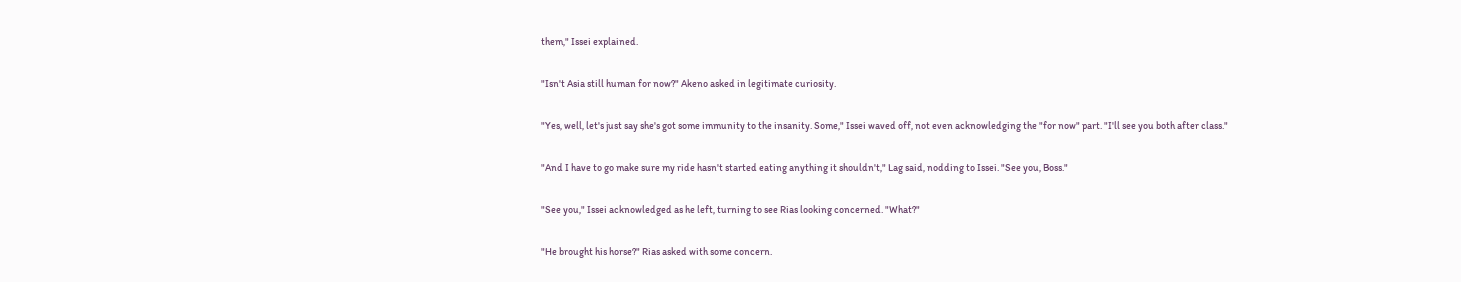them," Issei explained.

"Isn't Asia still human for now?" Akeno asked in legitimate curiosity.

"Yes, well, let's just say she's got some immunity to the insanity. Some," Issei waved off, not even acknowledging the "for now" part. "I'll see you both after class."

"And I have to go make sure my ride hasn't started eating anything it shouldn't," Lag said, nodding to Issei. "See you, Boss."

"See you," Issei acknowledged as he left, turning to see Rias looking concerned. "What?"

"He brought his horse?" Rias asked with some concern.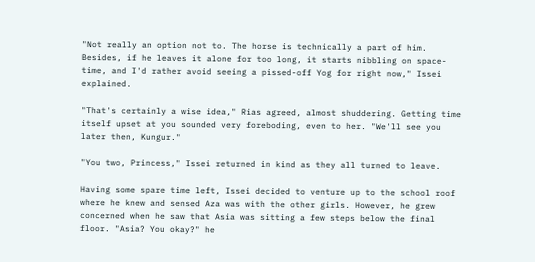"Not really an option not to. The horse is technically a part of him. Besides, if he leaves it alone for too long, it starts nibbling on space-time, and I'd rather avoid seeing a pissed-off Yog for right now," Issei explained.

"That's certainly a wise idea," Rias agreed, almost shuddering. Getting time itself upset at you sounded very foreboding, even to her. "We'll see you later then, Kungur."

"You two, Princess," Issei returned in kind as they all turned to leave.

Having some spare time left, Issei decided to venture up to the school roof where he knew and sensed Aza was with the other girls. However, he grew concerned when he saw that Asia was sitting a few steps below the final floor. "Asia? You okay?" he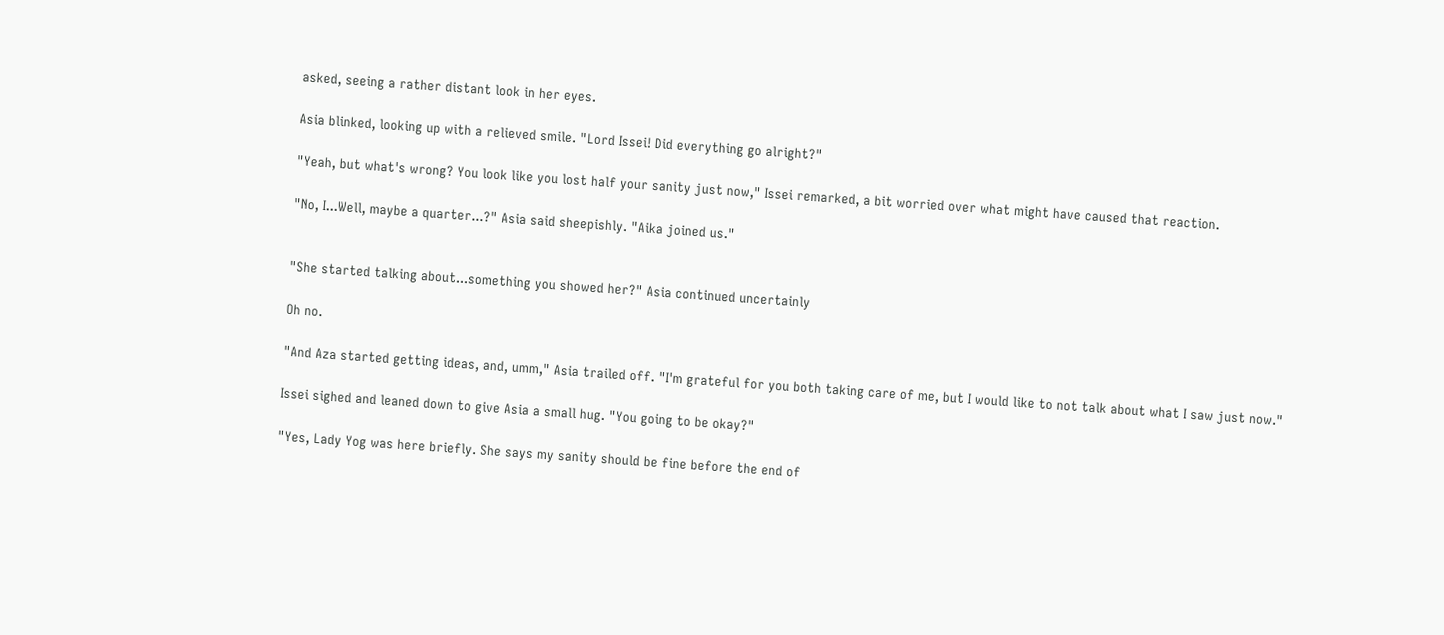asked, seeing a rather distant look in her eyes.

Asia blinked, looking up with a relieved smile. "Lord Issei! Did everything go alright?"

"Yeah, but what's wrong? You look like you lost half your sanity just now," Issei remarked, a bit worried over what might have caused that reaction.

"No, I...Well, maybe a quarter...?" Asia said sheepishly. "Aika joined us."


"She started talking about...something you showed her?" Asia continued uncertainly

Oh no.

"And Aza started getting ideas, and, umm," Asia trailed off. "I'm grateful for you both taking care of me, but I would like to not talk about what I saw just now."

Issei sighed and leaned down to give Asia a small hug. "You going to be okay?"

"Yes, Lady Yog was here briefly. She says my sanity should be fine before the end of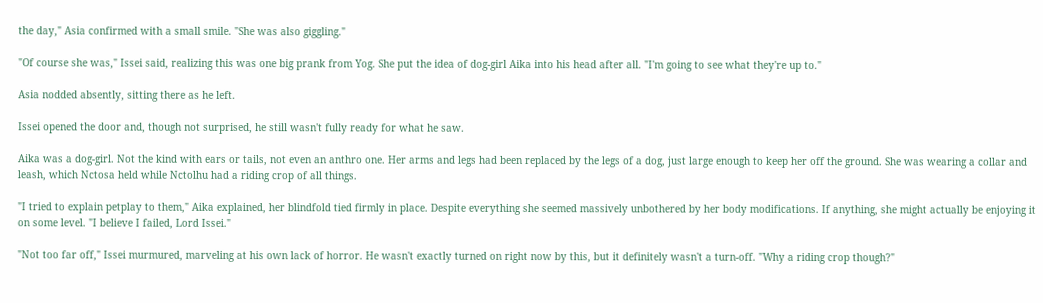the day," Asia confirmed with a small smile. "She was also giggling."

"Of course she was," Issei said, realizing this was one big prank from Yog. She put the idea of dog-girl Aika into his head after all. "I'm going to see what they're up to."

Asia nodded absently, sitting there as he left.

Issei opened the door and, though not surprised, he still wasn't fully ready for what he saw.

Aika was a dog-girl. Not the kind with ears or tails, not even an anthro one. Her arms and legs had been replaced by the legs of a dog, just large enough to keep her off the ground. She was wearing a collar and leash, which Nctosa held while Nctolhu had a riding crop of all things.

"I tried to explain petplay to them," Aika explained, her blindfold tied firmly in place. Despite everything she seemed massively unbothered by her body modifications. If anything, she might actually be enjoying it on some level. "I believe I failed, Lord Issei."

"Not too far off," Issei murmured, marveling at his own lack of horror. He wasn't exactly turned on right now by this, but it definitely wasn't a turn-off. "Why a riding crop though?"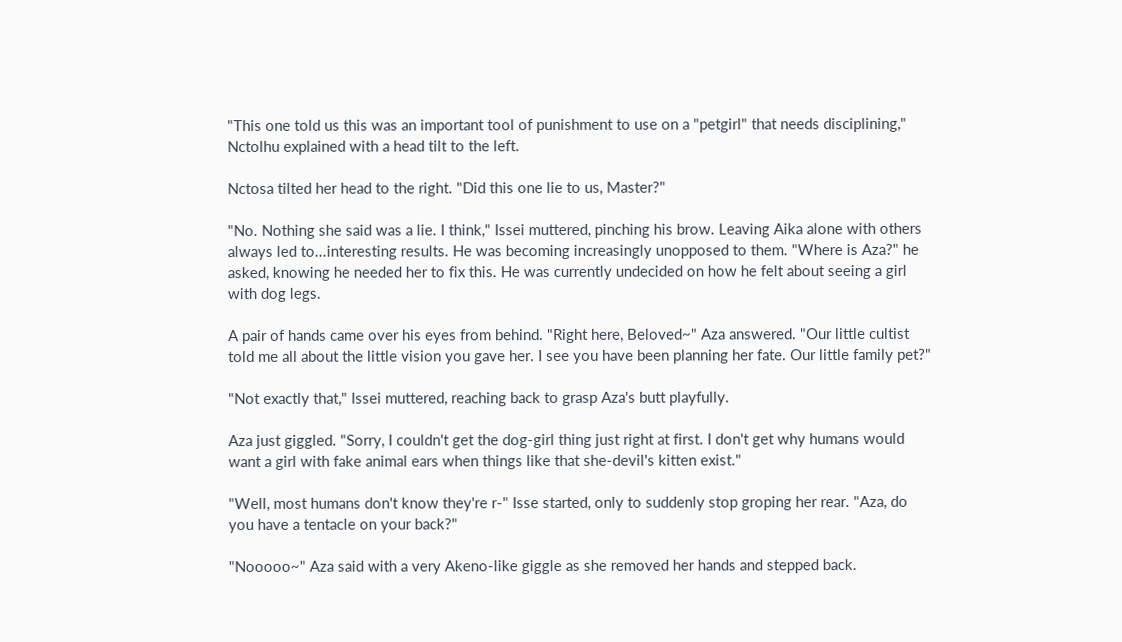"This one told us this was an important tool of punishment to use on a "petgirl" that needs disciplining," Nctolhu explained with a head tilt to the left.

Nctosa tilted her head to the right. "Did this one lie to us, Master?"

"No. Nothing she said was a lie. I think," Issei muttered, pinching his brow. Leaving Aika alone with others always led to...interesting results. He was becoming increasingly unopposed to them. "Where is Aza?" he asked, knowing he needed her to fix this. He was currently undecided on how he felt about seeing a girl with dog legs.

A pair of hands came over his eyes from behind. "Right here, Beloved~" Aza answered. "Our little cultist told me all about the little vision you gave her. I see you have been planning her fate. Our little family pet?"

"Not exactly that," Issei muttered, reaching back to grasp Aza's butt playfully.

Aza just giggled. "Sorry, I couldn't get the dog-girl thing just right at first. I don't get why humans would want a girl with fake animal ears when things like that she-devil's kitten exist."

"Well, most humans don't know they're r-" Isse started, only to suddenly stop groping her rear. "Aza, do you have a tentacle on your back?"

"Nooooo~" Aza said with a very Akeno-like giggle as she removed her hands and stepped back.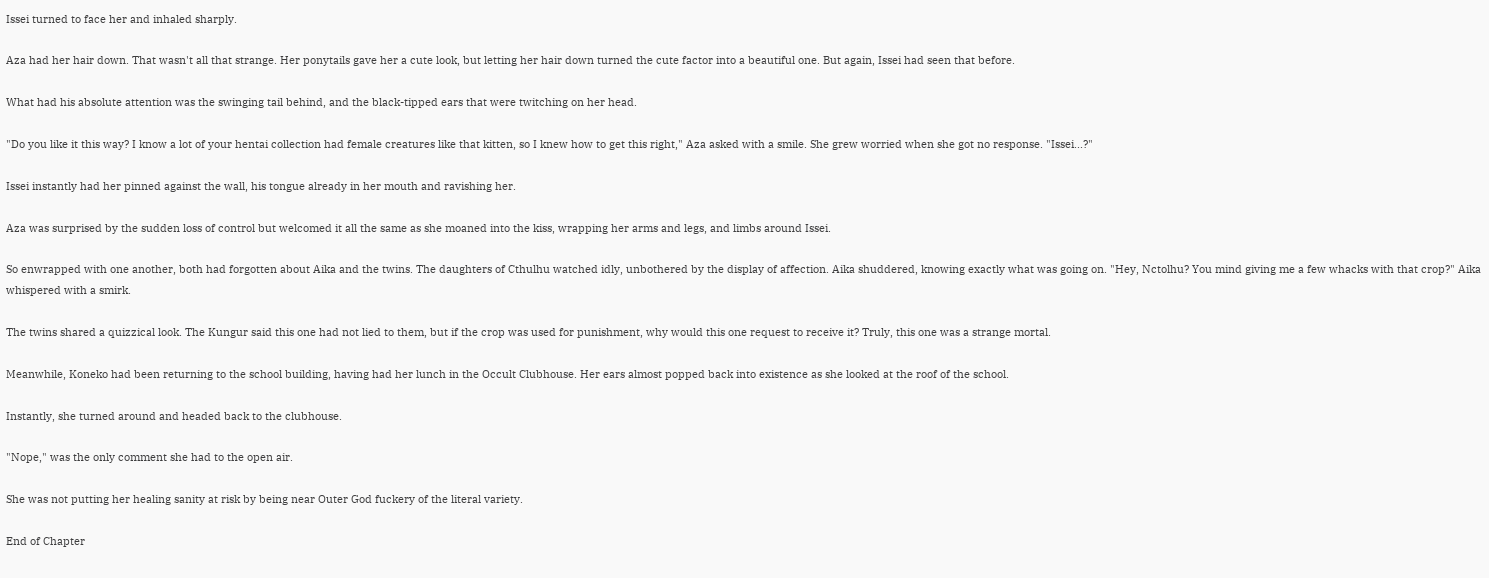Issei turned to face her and inhaled sharply.

Aza had her hair down. That wasn't all that strange. Her ponytails gave her a cute look, but letting her hair down turned the cute factor into a beautiful one. But again, Issei had seen that before.

What had his absolute attention was the swinging tail behind, and the black-tipped ears that were twitching on her head.

"Do you like it this way? I know a lot of your hentai collection had female creatures like that kitten, so I knew how to get this right," Aza asked with a smile. She grew worried when she got no response. "Issei...?"

Issei instantly had her pinned against the wall, his tongue already in her mouth and ravishing her.

Aza was surprised by the sudden loss of control but welcomed it all the same as she moaned into the kiss, wrapping her arms and legs, and limbs around Issei.

So enwrapped with one another, both had forgotten about Aika and the twins. The daughters of Cthulhu watched idly, unbothered by the display of affection. Aika shuddered, knowing exactly what was going on. "Hey, Nctolhu? You mind giving me a few whacks with that crop?" Aika whispered with a smirk.

The twins shared a quizzical look. The Kungur said this one had not lied to them, but if the crop was used for punishment, why would this one request to receive it? Truly, this one was a strange mortal.

Meanwhile, Koneko had been returning to the school building, having had her lunch in the Occult Clubhouse. Her ears almost popped back into existence as she looked at the roof of the school.

Instantly, she turned around and headed back to the clubhouse.

"Nope," was the only comment she had to the open air.

She was not putting her healing sanity at risk by being near Outer God fuckery of the literal variety.

End of Chapter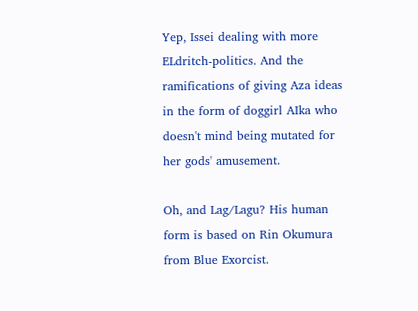Yep, Issei dealing with more ELdritch-politics. And the ramifications of giving Aza ideas in the form of doggirl AIka who doesn't mind being mutated for her gods' amusement.

Oh, and Lag/Lagu? His human form is based on Rin Okumura from Blue Exorcist.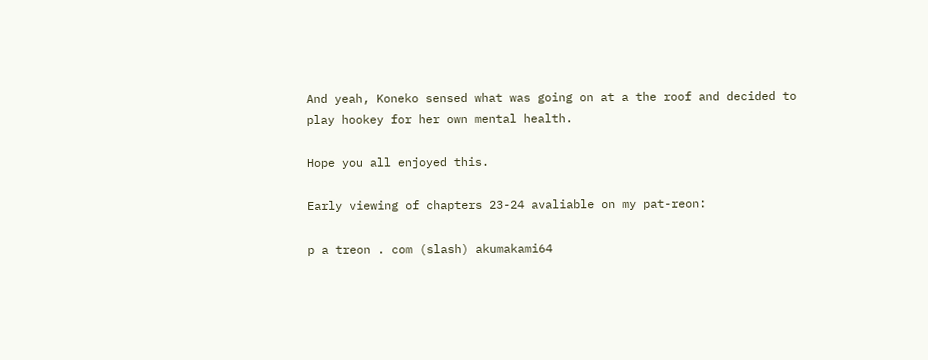And yeah, Koneko sensed what was going on at a the roof and decided to play hookey for her own mental health.

Hope you all enjoyed this.

Early viewing of chapters 23-24 avaliable on my pat-reon:

p a treon . com (slash) akumakami64